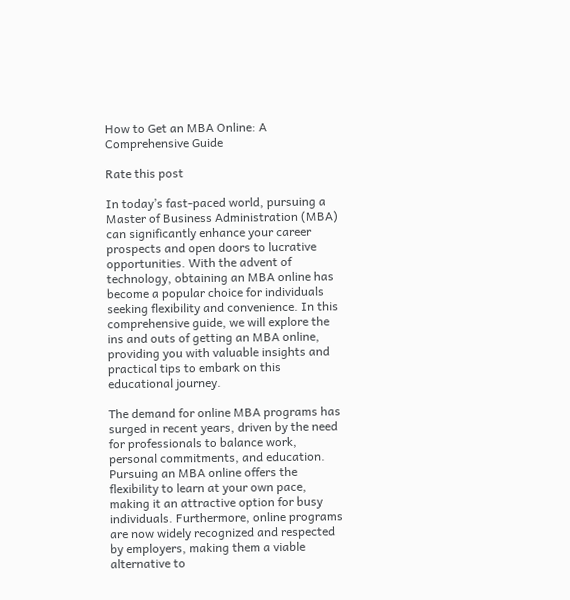How to Get an MBA Online: A Comprehensive Guide

Rate this post

In today’s fast-paced world, pursuing a Master of Business Administration (MBA) can significantly enhance your career prospects and open doors to lucrative opportunities. With the advent of technology, obtaining an MBA online has become a popular choice for individuals seeking flexibility and convenience. In this comprehensive guide, we will explore the ins and outs of getting an MBA online, providing you with valuable insights and practical tips to embark on this educational journey.

The demand for online MBA programs has surged in recent years, driven by the need for professionals to balance work, personal commitments, and education. Pursuing an MBA online offers the flexibility to learn at your own pace, making it an attractive option for busy individuals. Furthermore, online programs are now widely recognized and respected by employers, making them a viable alternative to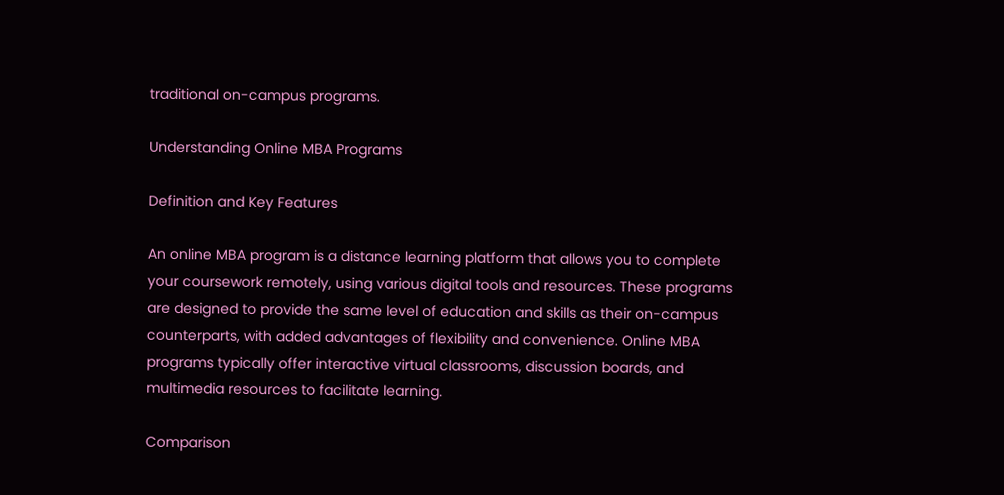traditional on-campus programs.

Understanding Online MBA Programs

Definition and Key Features

An online MBA program is a distance learning platform that allows you to complete your coursework remotely, using various digital tools and resources. These programs are designed to provide the same level of education and skills as their on-campus counterparts, with added advantages of flexibility and convenience. Online MBA programs typically offer interactive virtual classrooms, discussion boards, and multimedia resources to facilitate learning.

Comparison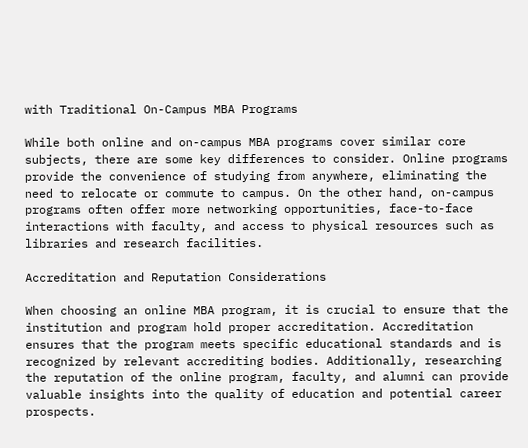with Traditional On-Campus MBA Programs

While both online and on-campus MBA programs cover similar core subjects, there are some key differences to consider. Online programs provide the convenience of studying from anywhere, eliminating the need to relocate or commute to campus. On the other hand, on-campus programs often offer more networking opportunities, face-to-face interactions with faculty, and access to physical resources such as libraries and research facilities.

Accreditation and Reputation Considerations

When choosing an online MBA program, it is crucial to ensure that the institution and program hold proper accreditation. Accreditation ensures that the program meets specific educational standards and is recognized by relevant accrediting bodies. Additionally, researching the reputation of the online program, faculty, and alumni can provide valuable insights into the quality of education and potential career prospects.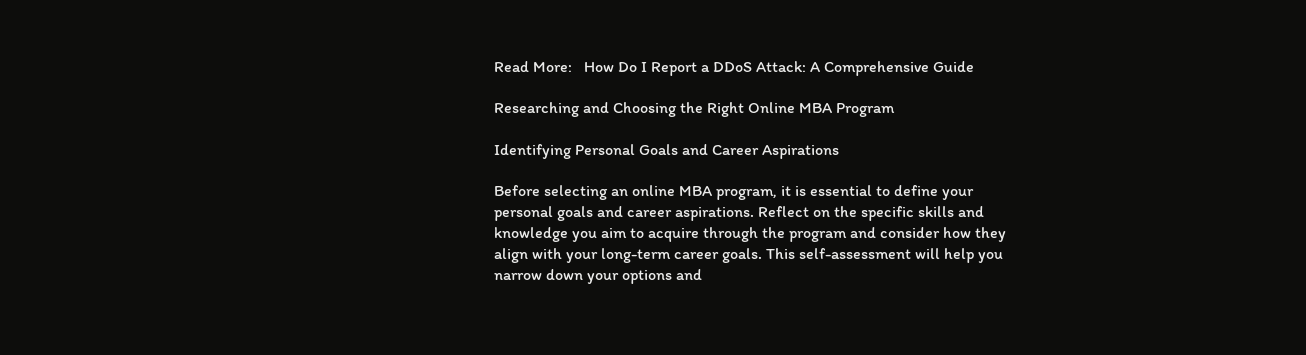Read More:   How Do I Report a DDoS Attack: A Comprehensive Guide

Researching and Choosing the Right Online MBA Program

Identifying Personal Goals and Career Aspirations

Before selecting an online MBA program, it is essential to define your personal goals and career aspirations. Reflect on the specific skills and knowledge you aim to acquire through the program and consider how they align with your long-term career goals. This self-assessment will help you narrow down your options and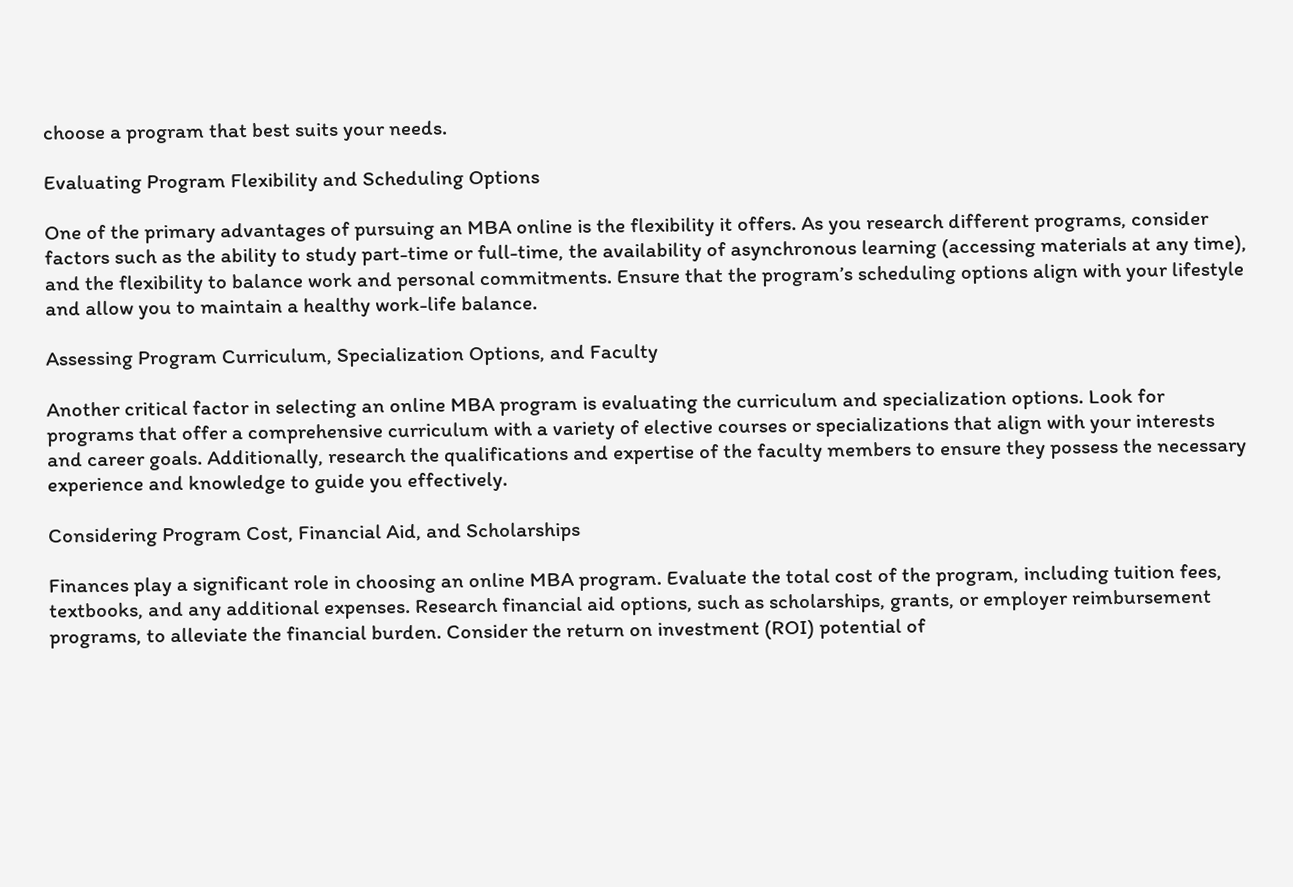choose a program that best suits your needs.

Evaluating Program Flexibility and Scheduling Options

One of the primary advantages of pursuing an MBA online is the flexibility it offers. As you research different programs, consider factors such as the ability to study part-time or full-time, the availability of asynchronous learning (accessing materials at any time), and the flexibility to balance work and personal commitments. Ensure that the program’s scheduling options align with your lifestyle and allow you to maintain a healthy work-life balance.

Assessing Program Curriculum, Specialization Options, and Faculty

Another critical factor in selecting an online MBA program is evaluating the curriculum and specialization options. Look for programs that offer a comprehensive curriculum with a variety of elective courses or specializations that align with your interests and career goals. Additionally, research the qualifications and expertise of the faculty members to ensure they possess the necessary experience and knowledge to guide you effectively.

Considering Program Cost, Financial Aid, and Scholarships

Finances play a significant role in choosing an online MBA program. Evaluate the total cost of the program, including tuition fees, textbooks, and any additional expenses. Research financial aid options, such as scholarships, grants, or employer reimbursement programs, to alleviate the financial burden. Consider the return on investment (ROI) potential of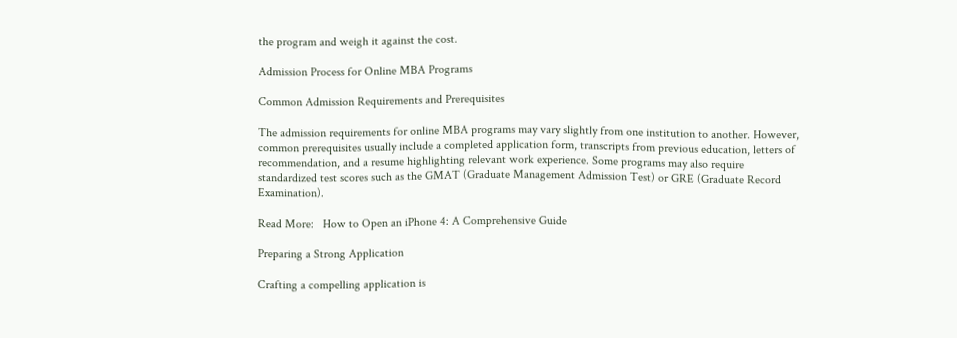the program and weigh it against the cost.

Admission Process for Online MBA Programs

Common Admission Requirements and Prerequisites

The admission requirements for online MBA programs may vary slightly from one institution to another. However, common prerequisites usually include a completed application form, transcripts from previous education, letters of recommendation, and a resume highlighting relevant work experience. Some programs may also require standardized test scores such as the GMAT (Graduate Management Admission Test) or GRE (Graduate Record Examination).

Read More:   How to Open an iPhone 4: A Comprehensive Guide

Preparing a Strong Application

Crafting a compelling application is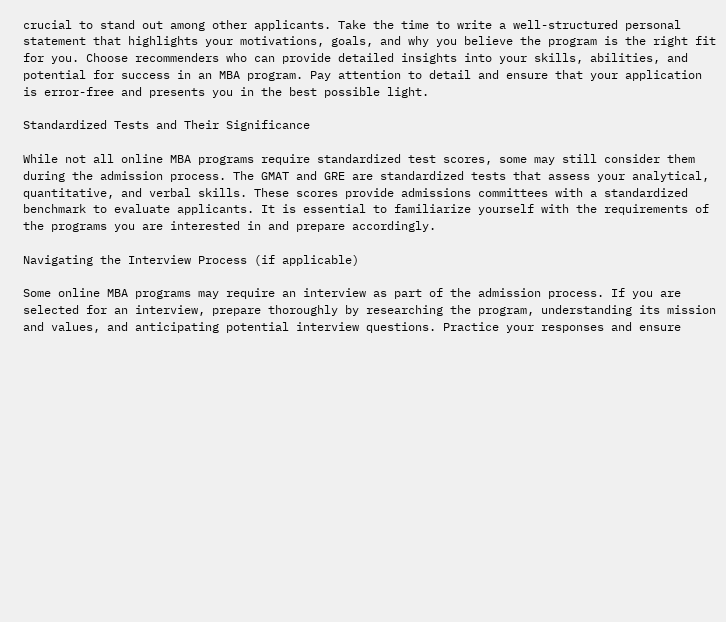crucial to stand out among other applicants. Take the time to write a well-structured personal statement that highlights your motivations, goals, and why you believe the program is the right fit for you. Choose recommenders who can provide detailed insights into your skills, abilities, and potential for success in an MBA program. Pay attention to detail and ensure that your application is error-free and presents you in the best possible light.

Standardized Tests and Their Significance

While not all online MBA programs require standardized test scores, some may still consider them during the admission process. The GMAT and GRE are standardized tests that assess your analytical, quantitative, and verbal skills. These scores provide admissions committees with a standardized benchmark to evaluate applicants. It is essential to familiarize yourself with the requirements of the programs you are interested in and prepare accordingly.

Navigating the Interview Process (if applicable)

Some online MBA programs may require an interview as part of the admission process. If you are selected for an interview, prepare thoroughly by researching the program, understanding its mission and values, and anticipating potential interview questions. Practice your responses and ensure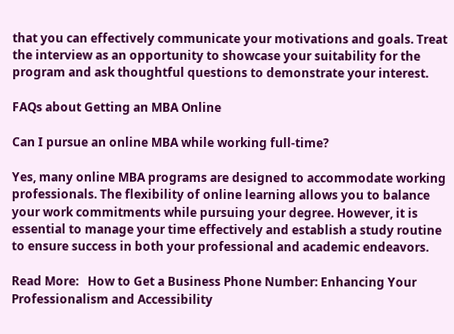that you can effectively communicate your motivations and goals. Treat the interview as an opportunity to showcase your suitability for the program and ask thoughtful questions to demonstrate your interest.

FAQs about Getting an MBA Online

Can I pursue an online MBA while working full-time?

Yes, many online MBA programs are designed to accommodate working professionals. The flexibility of online learning allows you to balance your work commitments while pursuing your degree. However, it is essential to manage your time effectively and establish a study routine to ensure success in both your professional and academic endeavors.

Read More:   How to Get a Business Phone Number: Enhancing Your Professionalism and Accessibility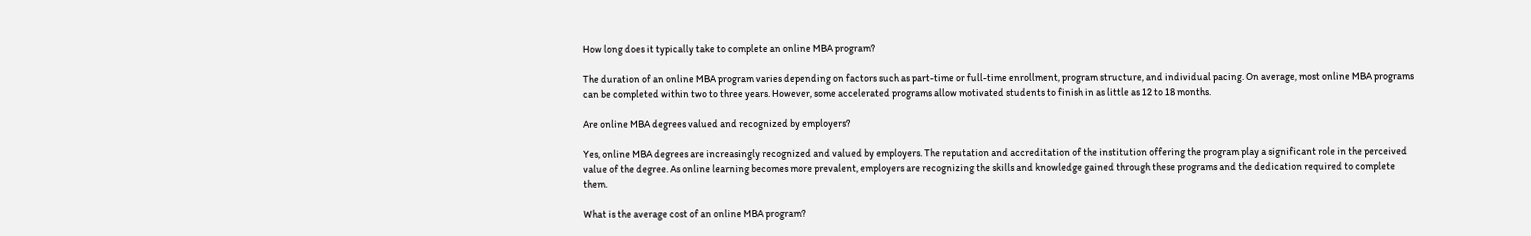How long does it typically take to complete an online MBA program?

The duration of an online MBA program varies depending on factors such as part-time or full-time enrollment, program structure, and individual pacing. On average, most online MBA programs can be completed within two to three years. However, some accelerated programs allow motivated students to finish in as little as 12 to 18 months.

Are online MBA degrees valued and recognized by employers?

Yes, online MBA degrees are increasingly recognized and valued by employers. The reputation and accreditation of the institution offering the program play a significant role in the perceived value of the degree. As online learning becomes more prevalent, employers are recognizing the skills and knowledge gained through these programs and the dedication required to complete them.

What is the average cost of an online MBA program?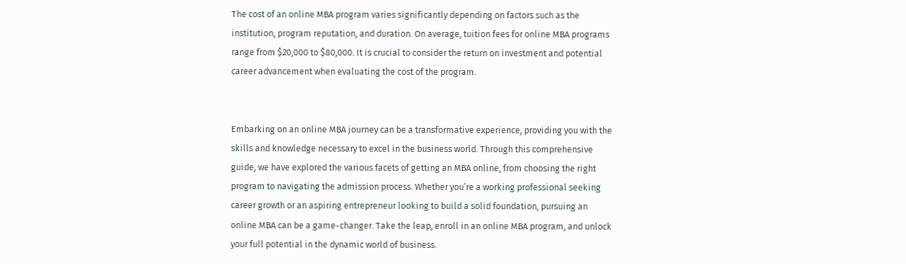The cost of an online MBA program varies significantly depending on factors such as the institution, program reputation, and duration. On average, tuition fees for online MBA programs range from $20,000 to $80,000. It is crucial to consider the return on investment and potential career advancement when evaluating the cost of the program.


Embarking on an online MBA journey can be a transformative experience, providing you with the skills and knowledge necessary to excel in the business world. Through this comprehensive guide, we have explored the various facets of getting an MBA online, from choosing the right program to navigating the admission process. Whether you’re a working professional seeking career growth or an aspiring entrepreneur looking to build a solid foundation, pursuing an online MBA can be a game-changer. Take the leap, enroll in an online MBA program, and unlock your full potential in the dynamic world of business.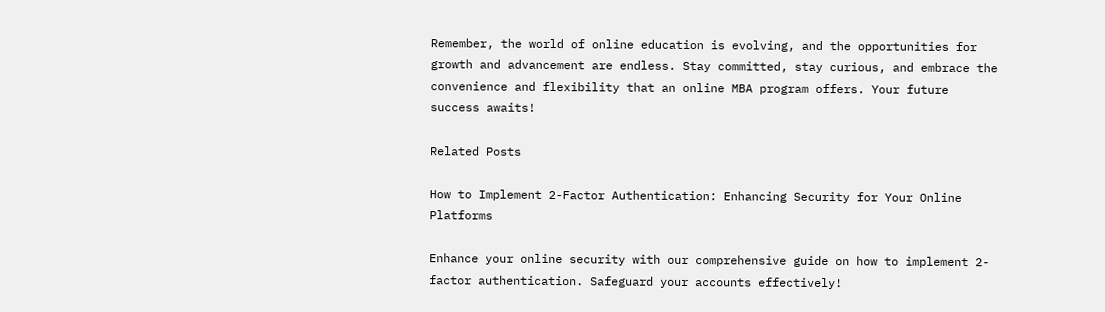Remember, the world of online education is evolving, and the opportunities for growth and advancement are endless. Stay committed, stay curious, and embrace the convenience and flexibility that an online MBA program offers. Your future success awaits!

Related Posts

How to Implement 2-Factor Authentication: Enhancing Security for Your Online Platforms

Enhance your online security with our comprehensive guide on how to implement 2-factor authentication. Safeguard your accounts effectively!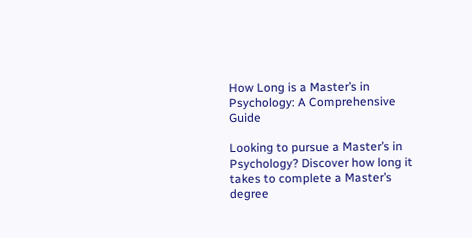How Long is a Master’s in Psychology: A Comprehensive Guide

Looking to pursue a Master’s in Psychology? Discover how long it takes to complete a Master’s degree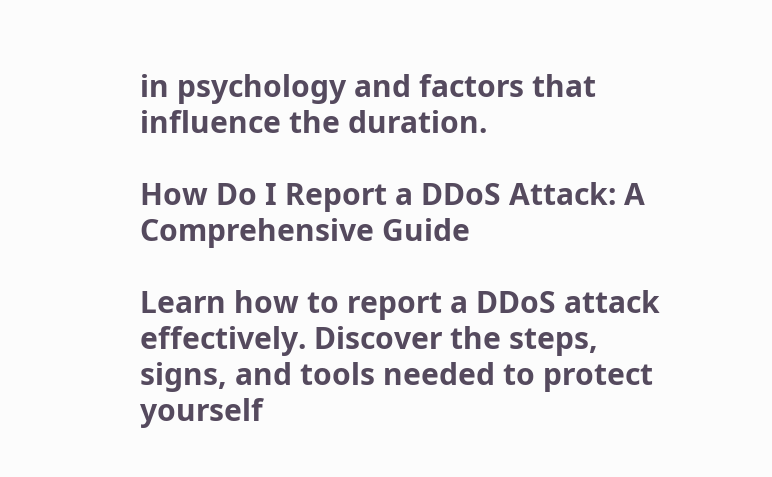in psychology and factors that influence the duration.

How Do I Report a DDoS Attack: A Comprehensive Guide

Learn how to report a DDoS attack effectively. Discover the steps, signs, and tools needed to protect yourself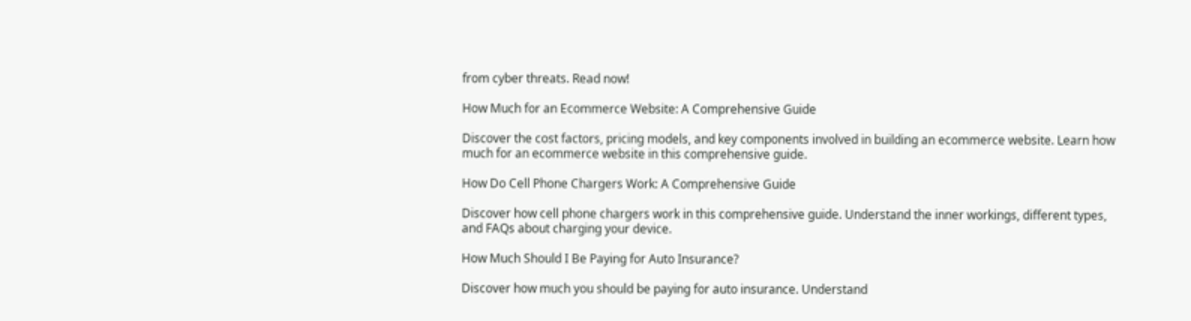from cyber threats. Read now!

How Much for an Ecommerce Website: A Comprehensive Guide

Discover the cost factors, pricing models, and key components involved in building an ecommerce website. Learn how much for an ecommerce website in this comprehensive guide.

How Do Cell Phone Chargers Work: A Comprehensive Guide

Discover how cell phone chargers work in this comprehensive guide. Understand the inner workings, different types, and FAQs about charging your device.

How Much Should I Be Paying for Auto Insurance?

Discover how much you should be paying for auto insurance. Understand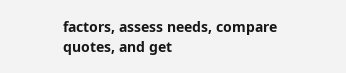factors, assess needs, compare quotes, and get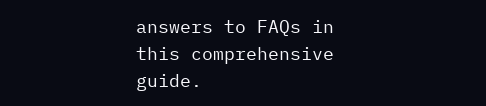answers to FAQs in this comprehensive guide.